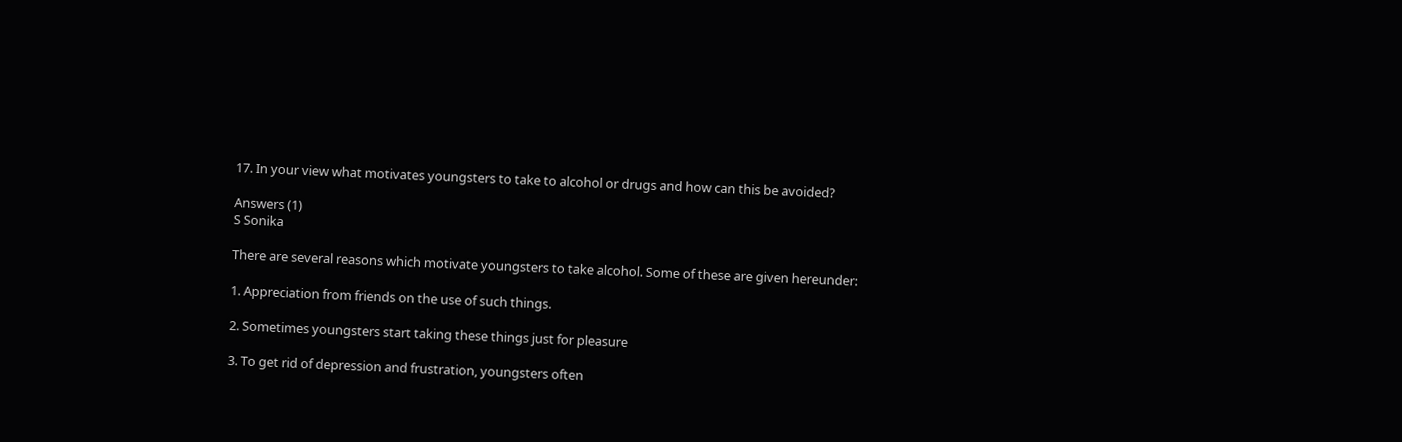17. In your view what motivates youngsters to take to alcohol or drugs and how can this be avoided?

Answers (1)
S Sonika

There are several reasons which motivate youngsters to take alcohol. Some of these are given hereunder:

1. Appreciation from friends on the use of such things.

2. Sometimes youngsters start taking these things just for pleasure

3. To get rid of depression and frustration, youngsters often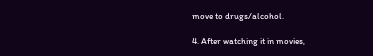move to drugs/alcohol.

4. After watching it in movies,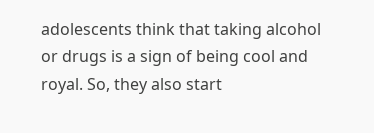adolescents think that taking alcohol or drugs is a sign of being cool and royal. So, they also start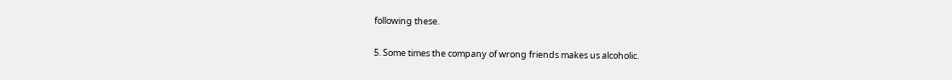following these.

5. Some times the company of wrong friends makes us alcoholic.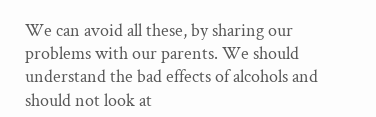We can avoid all these, by sharing our problems with our parents. We should understand the bad effects of alcohols and should not look at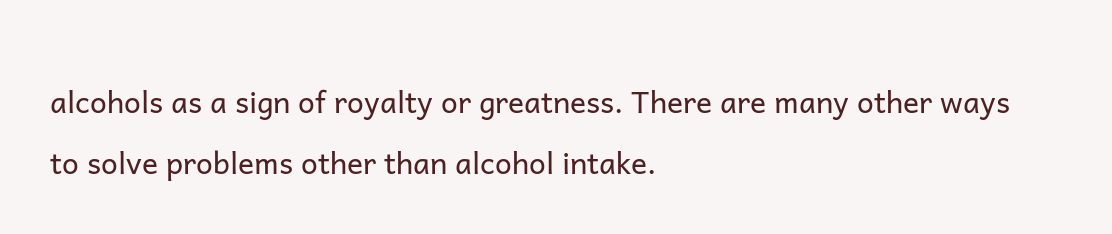alcohols as a sign of royalty or greatness. There are many other ways to solve problems other than alcohol intake.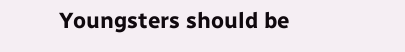Youngsters should be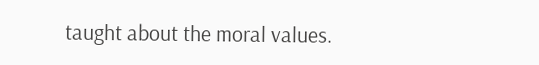taught about the moral values.